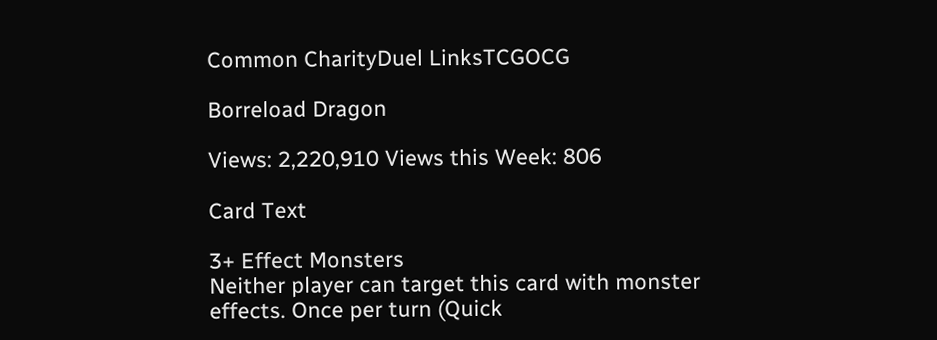Common CharityDuel LinksTCGOCG

Borreload Dragon

Views: 2,220,910 Views this Week: 806

Card Text

3+ Effect Monsters
Neither player can target this card with monster effects. Once per turn (Quick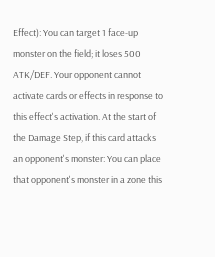Effect): You can target 1 face-up monster on the field; it loses 500 ATK/DEF. Your opponent cannot activate cards or effects in response to this effect's activation. At the start of the Damage Step, if this card attacks an opponent's monster: You can place that opponent's monster in a zone this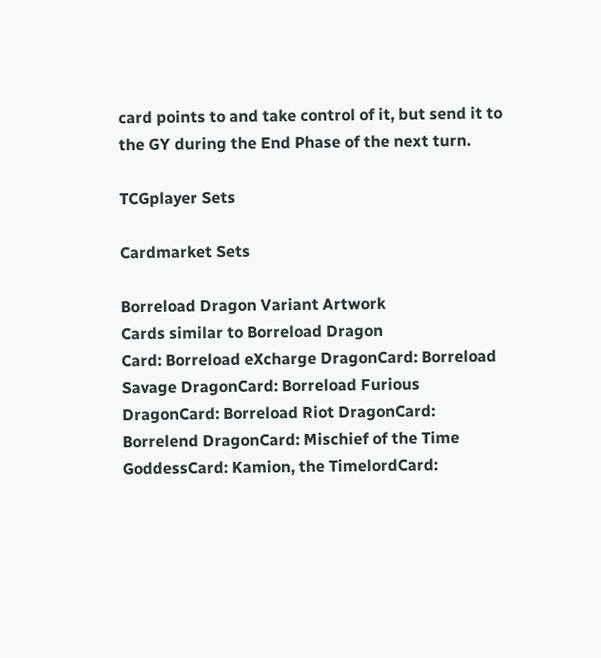card points to and take control of it, but send it to the GY during the End Phase of the next turn.

TCGplayer Sets

Cardmarket Sets

Borreload Dragon Variant Artwork
Cards similar to Borreload Dragon
Card: Borreload eXcharge DragonCard: Borreload Savage DragonCard: Borreload Furious DragonCard: Borreload Riot DragonCard: Borrelend DragonCard: Mischief of the Time GoddessCard: Kamion, the TimelordCard: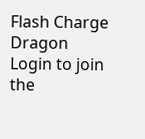Flash Charge Dragon
Login to join the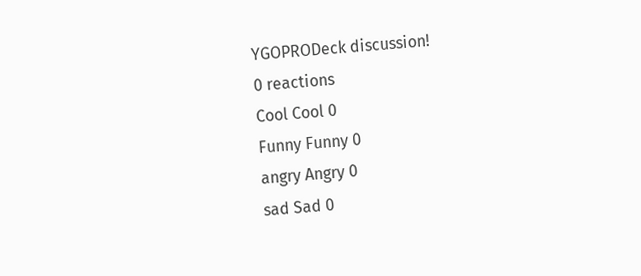YGOPRODeck discussion!
0 reactions
Cool Cool 0
Funny Funny 0
angry Angry 0
sad Sad 0